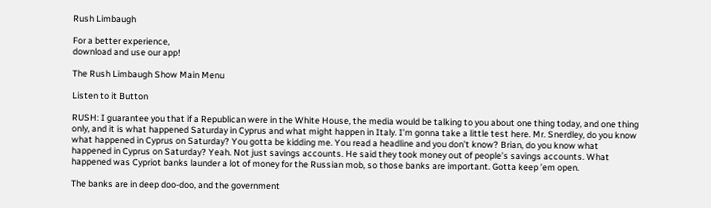Rush Limbaugh

For a better experience,
download and use our app!

The Rush Limbaugh Show Main Menu

Listen to it Button

RUSH: I guarantee you that if a Republican were in the White House, the media would be talking to you about one thing today, and one thing only, and it is what happened Saturday in Cyprus and what might happen in Italy. I’m gonna take a little test here. Mr. Snerdley, do you know what happened in Cyprus on Saturday? You gotta be kidding me. You read a headline and you don’t know? Brian, do you know what happened in Cyprus on Saturday? Yeah. Not just savings accounts. He said they took money out of people’s savings accounts. What happened was Cypriot banks launder a lot of money for the Russian mob, so those banks are important. Gotta keep ’em open.

The banks are in deep doo-doo, and the government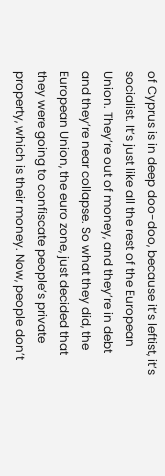of Cyprus is in deep doo-doo, because it’s leftist, it’s socialist. It’s just like all the rest of the European Union. They’re out of money, and they’re in debt and they’re near collapse. So what they did, the European Union, the euro zone, just decided that they were going to confiscate people’s private property, which is their money. Now, people don’t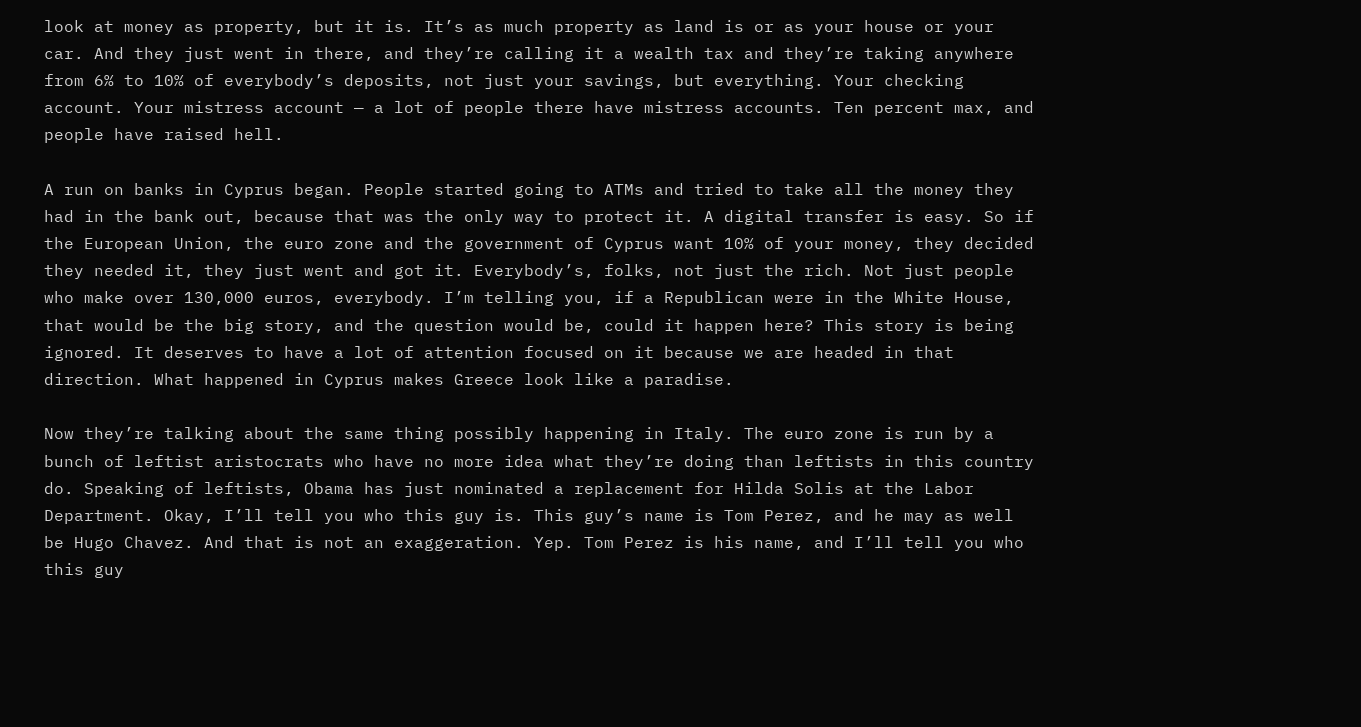look at money as property, but it is. It’s as much property as land is or as your house or your car. And they just went in there, and they’re calling it a wealth tax and they’re taking anywhere from 6% to 10% of everybody’s deposits, not just your savings, but everything. Your checking account. Your mistress account — a lot of people there have mistress accounts. Ten percent max, and people have raised hell.

A run on banks in Cyprus began. People started going to ATMs and tried to take all the money they had in the bank out, because that was the only way to protect it. A digital transfer is easy. So if the European Union, the euro zone and the government of Cyprus want 10% of your money, they decided they needed it, they just went and got it. Everybody’s, folks, not just the rich. Not just people who make over 130,000 euros, everybody. I’m telling you, if a Republican were in the White House, that would be the big story, and the question would be, could it happen here? This story is being ignored. It deserves to have a lot of attention focused on it because we are headed in that direction. What happened in Cyprus makes Greece look like a paradise.

Now they’re talking about the same thing possibly happening in Italy. The euro zone is run by a bunch of leftist aristocrats who have no more idea what they’re doing than leftists in this country do. Speaking of leftists, Obama has just nominated a replacement for Hilda Solis at the Labor Department. Okay, I’ll tell you who this guy is. This guy’s name is Tom Perez, and he may as well be Hugo Chavez. And that is not an exaggeration. Yep. Tom Perez is his name, and I’ll tell you who this guy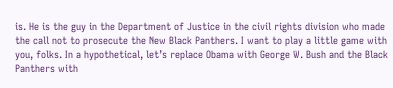is. He is the guy in the Department of Justice in the civil rights division who made the call not to prosecute the New Black Panthers. I want to play a little game with you, folks. In a hypothetical, let’s replace Obama with George W. Bush and the Black Panthers with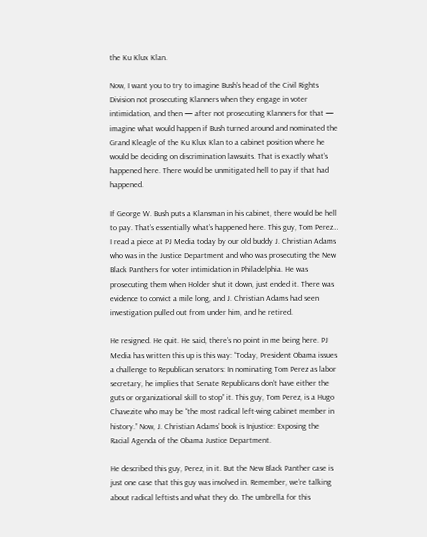the Ku Klux Klan.

Now, I want you to try to imagine Bush’s head of the Civil Rights Division not prosecuting Klanners when they engage in voter intimidation, and then — after not prosecuting Klanners for that — imagine what would happen if Bush turned around and nominated the Grand Kleagle of the Ku Klux Klan to a cabinet position where he would be deciding on discrimination lawsuits. That is exactly what’s happened here. There would be unmitigated hell to pay if that had happened.

If George W. Bush puts a Klansman in his cabinet, there would be hell to pay. That’s essentially what’s happened here. This guy, Tom Perez… I read a piece at PJ Media today by our old buddy J. Christian Adams who was in the Justice Department and who was prosecuting the New Black Panthers for voter intimidation in Philadelphia. He was prosecuting them when Holder shut it down, just ended it. There was evidence to convict a mile long, and J. Christian Adams had seen investigation pulled out from under him, and he retired.

He resigned. He quit. He said, there’s no point in me being here. PJ Media has written this up is this way: “Today, President Obama issues a challenge to Republican senators: In nominating Tom Perez as labor secretary, he implies that Senate Republicans don’t have either the guts or organizational skill to stop” it. This guy, Tom Perez, is a Hugo Chavezite who may be “the most radical left-wing cabinet member in history.” Now, J. Christian Adams’ book is Injustice: Exposing the Racial Agenda of the Obama Justice Department.

He described this guy, Perez, in it. But the New Black Panther case is just one case that this guy was involved in. Remember, we’re talking about radical leftists and what they do. The umbrella for this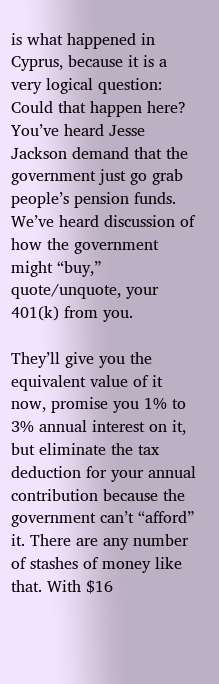is what happened in Cyprus, because it is a very logical question: Could that happen here? You’ve heard Jesse Jackson demand that the government just go grab people’s pension funds. We’ve heard discussion of how the government might “buy,” quote/unquote, your 401(k) from you.

They’ll give you the equivalent value of it now, promise you 1% to 3% annual interest on it, but eliminate the tax deduction for your annual contribution because the government can’t “afford” it. There are any number of stashes of money like that. With $16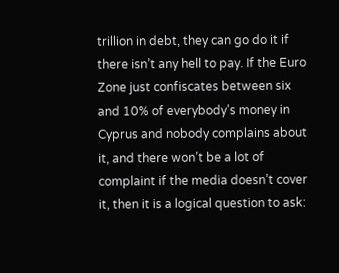trillion in debt, they can go do it if there isn’t any hell to pay. If the Euro Zone just confiscates between six and 10% of everybody’s money in Cyprus and nobody complains about it, and there won’t be a lot of complaint if the media doesn’t cover it, then it is a logical question to ask: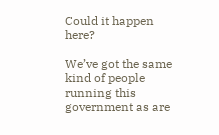Could it happen here?

We’ve got the same kind of people running this government as are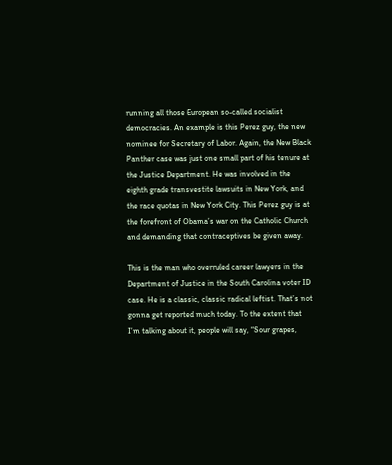running all those European so-called socialist democracies. An example is this Perez guy, the new nominee for Secretary of Labor. Again, the New Black Panther case was just one small part of his tenure at the Justice Department. He was involved in the eighth grade transvestite lawsuits in New York, and the race quotas in New York City. This Perez guy is at the forefront of Obama’s war on the Catholic Church and demanding that contraceptives be given away.

This is the man who overruled career lawyers in the Department of Justice in the South Carolina voter ID case. He is a classic, classic radical leftist. That’s not gonna get reported much today. To the extent that I’m talking about it, people will say, “Sour grapes,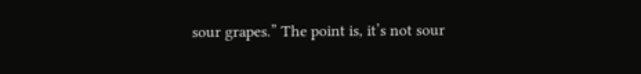sour grapes.” The point is, it’s not sour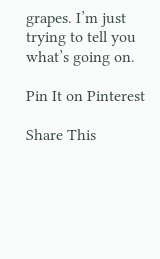grapes. I’m just trying to tell you what’s going on.

Pin It on Pinterest

Share This